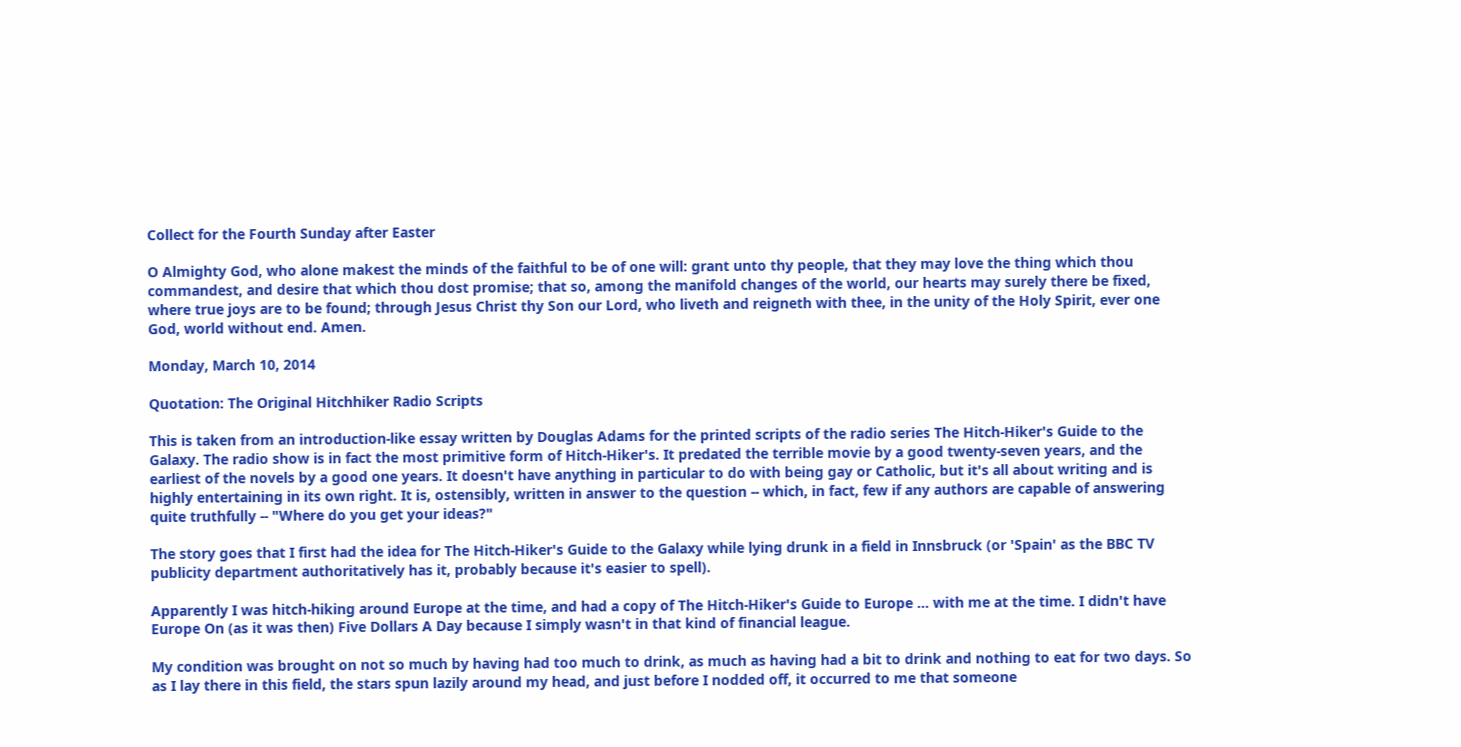Collect for the Fourth Sunday after Easter

O Almighty God, who alone makest the minds of the faithful to be of one will: grant unto thy people, that they may love the thing which thou commandest, and desire that which thou dost promise; that so, among the manifold changes of the world, our hearts may surely there be fixed, where true joys are to be found; through Jesus Christ thy Son our Lord, who liveth and reigneth with thee, in the unity of the Holy Spirit, ever one God, world without end. Amen.

Monday, March 10, 2014

Quotation: The Original Hitchhiker Radio Scripts

This is taken from an introduction-like essay written by Douglas Adams for the printed scripts of the radio series The Hitch-Hiker's Guide to the Galaxy. The radio show is in fact the most primitive form of Hitch-Hiker's. It predated the terrible movie by a good twenty-seven years, and the earliest of the novels by a good one years. It doesn't have anything in particular to do with being gay or Catholic, but it's all about writing and is highly entertaining in its own right. It is, ostensibly, written in answer to the question -- which, in fact, few if any authors are capable of answering quite truthfully -- "Where do you get your ideas?"

The story goes that I first had the idea for The Hitch-Hiker's Guide to the Galaxy while lying drunk in a field in Innsbruck (or 'Spain' as the BBC TV publicity department authoritatively has it, probably because it's easier to spell).

Apparently I was hitch-hiking around Europe at the time, and had a copy of The Hitch-Hiker's Guide to Europe ... with me at the time. I didn't have Europe On (as it was then) Five Dollars A Day because I simply wasn't in that kind of financial league.

My condition was brought on not so much by having had too much to drink, as much as having had a bit to drink and nothing to eat for two days. So as I lay there in this field, the stars spun lazily around my head, and just before I nodded off, it occurred to me that someone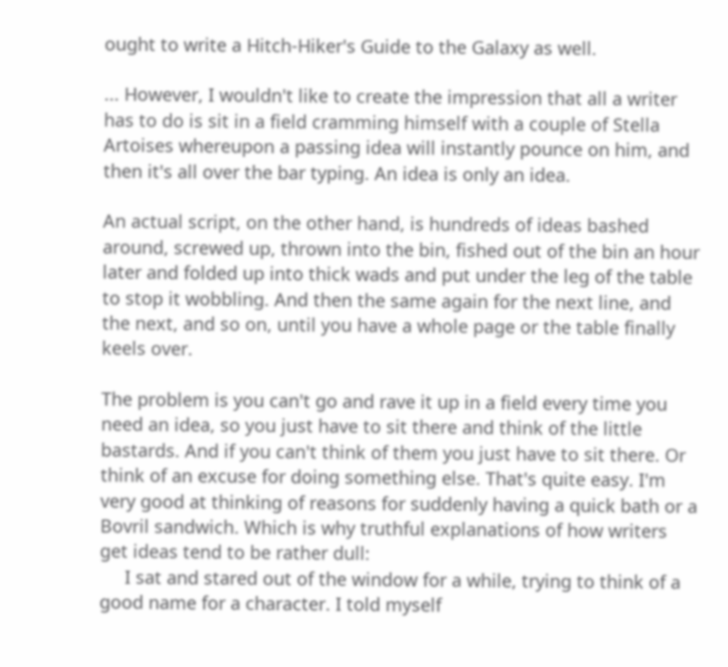ought to write a Hitch-Hiker's Guide to the Galaxy as well.

... However, I wouldn't like to create the impression that all a writer has to do is sit in a field cramming himself with a couple of Stella Artoises whereupon a passing idea will instantly pounce on him, and then it's all over the bar typing. An idea is only an idea.

An actual script, on the other hand, is hundreds of ideas bashed around, screwed up, thrown into the bin, fished out of the bin an hour later and folded up into thick wads and put under the leg of the table to stop it wobbling. And then the same again for the next line, and the next, and so on, until you have a whole page or the table finally keels over.

The problem is you can't go and rave it up in a field every time you need an idea, so you just have to sit there and think of the little bastards. And if you can't think of them you just have to sit there. Or think of an excuse for doing something else. That's quite easy. I'm very good at thinking of reasons for suddenly having a quick bath or a Bovril sandwich. Which is why truthful explanations of how writers get ideas tend to be rather dull:
     I sat and stared out of the window for a while, trying to think of a good name for a character. I told myself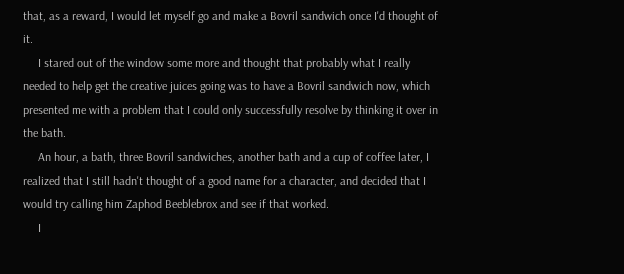that, as a reward, I would let myself go and make a Bovril sandwich once I'd thought of it.
     I stared out of the window some more and thought that probably what I really needed to help get the creative juices going was to have a Bovril sandwich now, which presented me with a problem that I could only successfully resolve by thinking it over in the bath.
     An hour, a bath, three Bovril sandwiches, another bath and a cup of coffee later, I realized that I still hadn't thought of a good name for a character, and decided that I would try calling him Zaphod Beeblebrox and see if that worked.
     I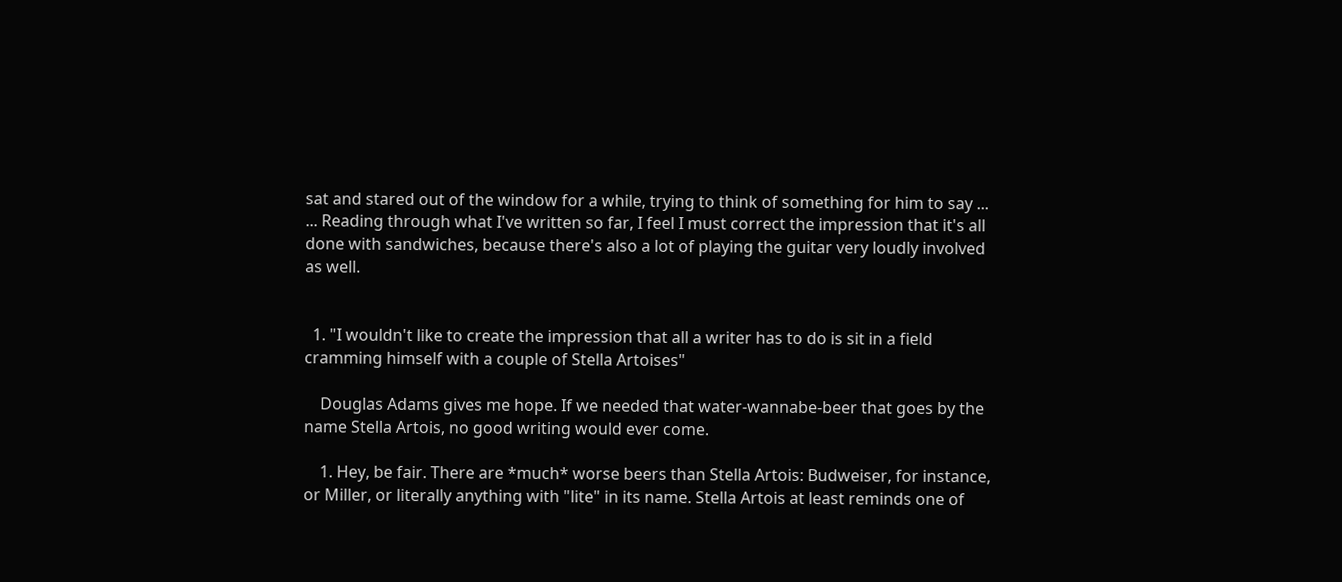sat and stared out of the window for a while, trying to think of something for him to say ...
... Reading through what I've written so far, I feel I must correct the impression that it's all done with sandwiches, because there's also a lot of playing the guitar very loudly involved as well.


  1. "I wouldn't like to create the impression that all a writer has to do is sit in a field cramming himself with a couple of Stella Artoises"

    Douglas Adams gives me hope. If we needed that water-wannabe-beer that goes by the name Stella Artois, no good writing would ever come.

    1. Hey, be fair. There are *much* worse beers than Stella Artois: Budweiser, for instance, or Miller, or literally anything with "lite" in its name. Stella Artois at least reminds one of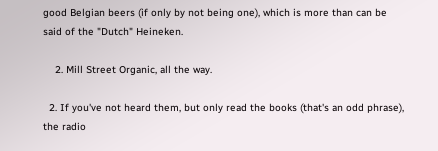good Belgian beers (if only by not being one), which is more than can be said of the "Dutch" Heineken.

    2. Mill Street Organic, all the way.

  2. If you've not heard them, but only read the books (that's an odd phrase), the radio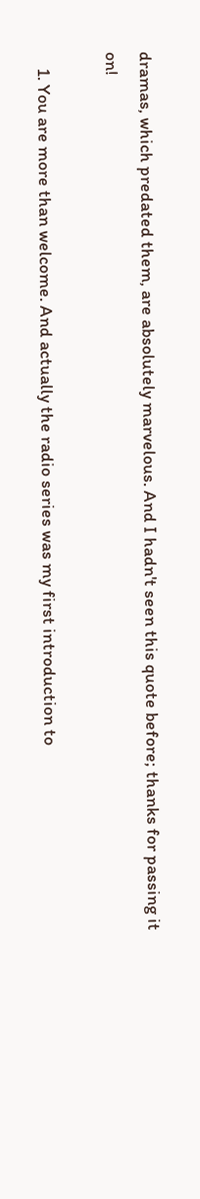dramas, which predated them, are absolutely marvelous. And I hadn't seen this quote before; thanks for passing it on!

    1. You are more than welcome. And actually the radio series was my first introduction to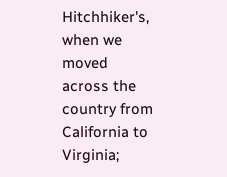Hitchhiker's, when we moved across the country from California to Virginia;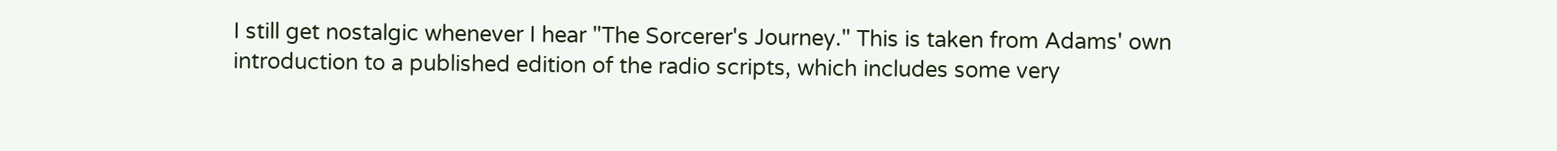I still get nostalgic whenever I hear "The Sorcerer's Journey." This is taken from Adams' own introduction to a published edition of the radio scripts, which includes some very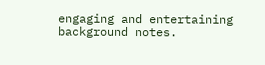engaging and entertaining background notes.